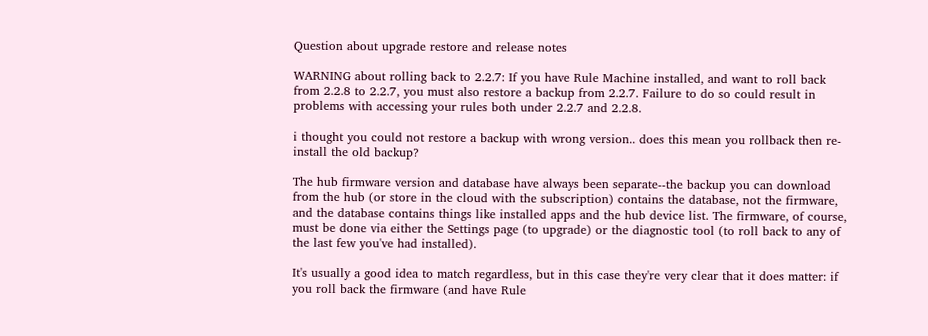Question about upgrade restore and release notes

WARNING about rolling back to 2.2.7: If you have Rule Machine installed, and want to roll back from 2.2.8 to 2.2.7, you must also restore a backup from 2.2.7. Failure to do so could result in problems with accessing your rules both under 2.2.7 and 2.2.8.

i thought you could not restore a backup with wrong version.. does this mean you rollback then re-install the old backup?

The hub firmware version and database have always been separate--the backup you can download from the hub (or store in the cloud with the subscription) contains the database, not the firmware, and the database contains things like installed apps and the hub device list. The firmware, of course, must be done via either the Settings page (to upgrade) or the diagnostic tool (to roll back to any of the last few you've had installed).

It's usually a good idea to match regardless, but in this case they're very clear that it does matter: if you roll back the firmware (and have Rule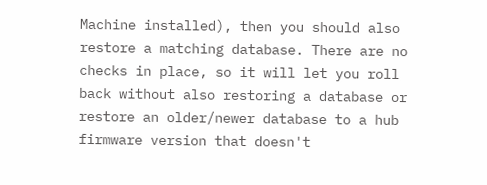Machine installed), then you should also restore a matching database. There are no checks in place, so it will let you roll back without also restoring a database or restore an older/newer database to a hub firmware version that doesn't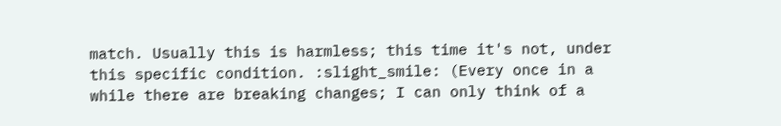match. Usually this is harmless; this time it's not, under this specific condition. :slight_smile: (Every once in a while there are breaking changes; I can only think of a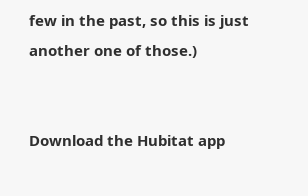few in the past, so this is just another one of those.)


Download the Hubitat app